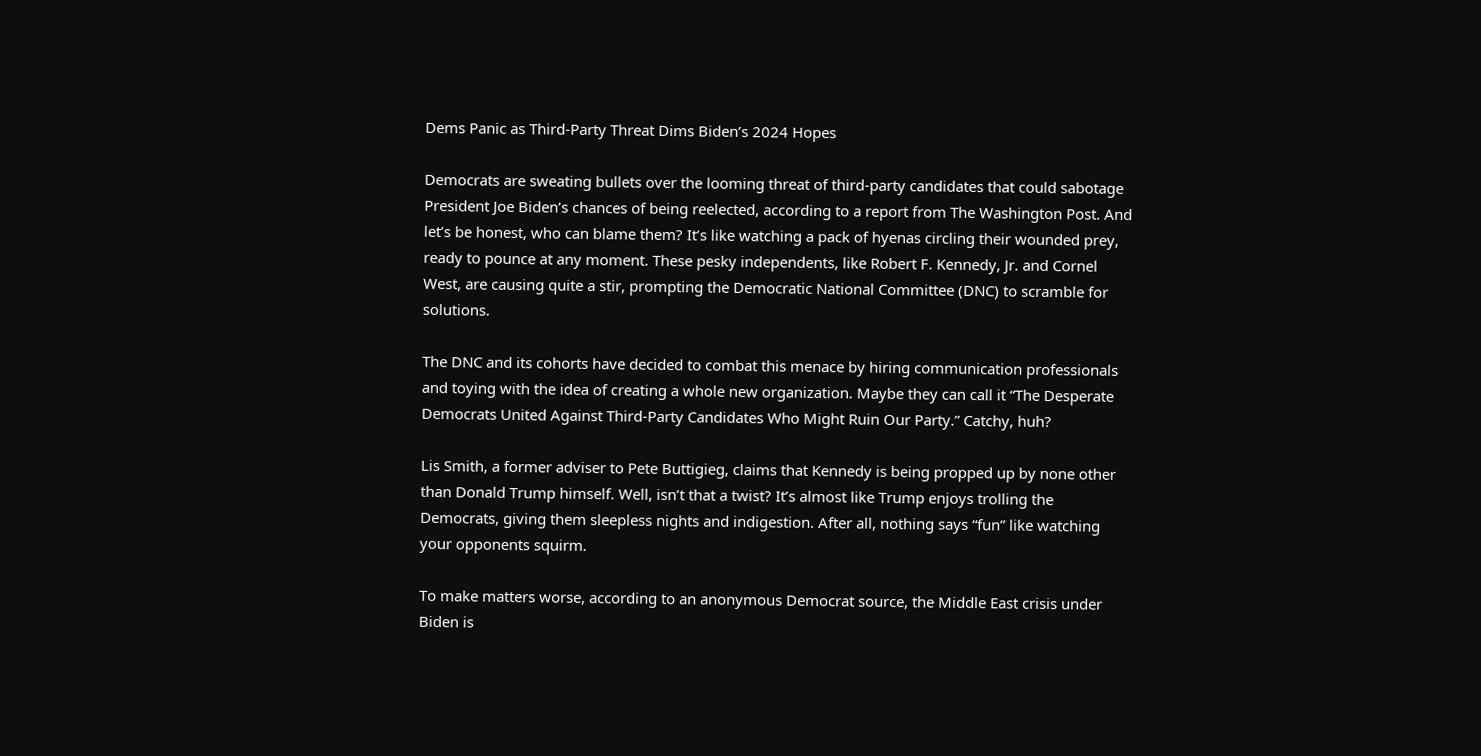Dems Panic as Third-Party Threat Dims Biden’s 2024 Hopes

Democrats are sweating bullets over the looming threat of third-party candidates that could sabotage President Joe Biden’s chances of being reelected, according to a report from The Washington Post. And let’s be honest, who can blame them? It’s like watching a pack of hyenas circling their wounded prey, ready to pounce at any moment. These pesky independents, like Robert F. Kennedy, Jr. and Cornel West, are causing quite a stir, prompting the Democratic National Committee (DNC) to scramble for solutions.

The DNC and its cohorts have decided to combat this menace by hiring communication professionals and toying with the idea of creating a whole new organization. Maybe they can call it “The Desperate Democrats United Against Third-Party Candidates Who Might Ruin Our Party.” Catchy, huh?

Lis Smith, a former adviser to Pete Buttigieg, claims that Kennedy is being propped up by none other than Donald Trump himself. Well, isn’t that a twist? It’s almost like Trump enjoys trolling the Democrats, giving them sleepless nights and indigestion. After all, nothing says “fun” like watching your opponents squirm.

To make matters worse, according to an anonymous Democrat source, the Middle East crisis under Biden is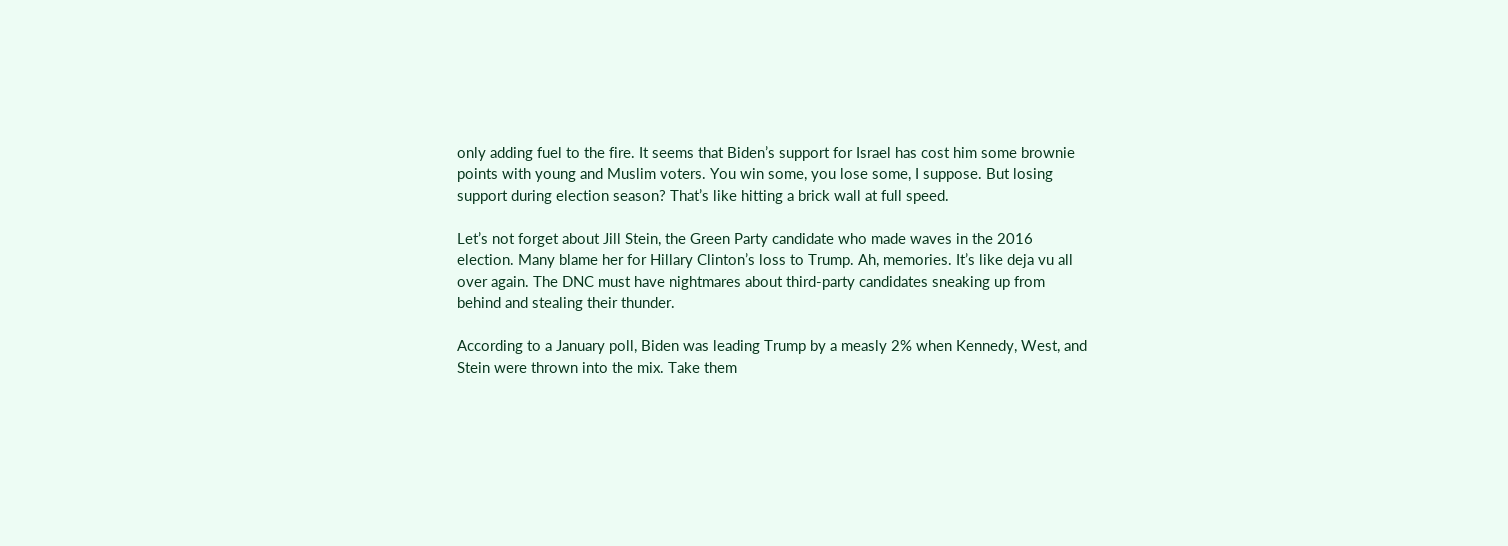only adding fuel to the fire. It seems that Biden’s support for Israel has cost him some brownie points with young and Muslim voters. You win some, you lose some, I suppose. But losing support during election season? That’s like hitting a brick wall at full speed.

Let’s not forget about Jill Stein, the Green Party candidate who made waves in the 2016 election. Many blame her for Hillary Clinton’s loss to Trump. Ah, memories. It’s like deja vu all over again. The DNC must have nightmares about third-party candidates sneaking up from behind and stealing their thunder.

According to a January poll, Biden was leading Trump by a measly 2% when Kennedy, West, and Stein were thrown into the mix. Take them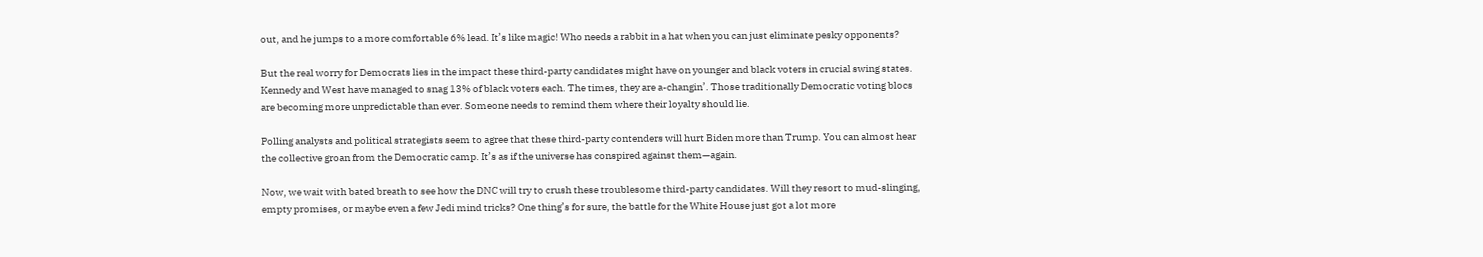out, and he jumps to a more comfortable 6% lead. It’s like magic! Who needs a rabbit in a hat when you can just eliminate pesky opponents?

But the real worry for Democrats lies in the impact these third-party candidates might have on younger and black voters in crucial swing states. Kennedy and West have managed to snag 13% of black voters each. The times, they are a-changin’. Those traditionally Democratic voting blocs are becoming more unpredictable than ever. Someone needs to remind them where their loyalty should lie.

Polling analysts and political strategists seem to agree that these third-party contenders will hurt Biden more than Trump. You can almost hear the collective groan from the Democratic camp. It’s as if the universe has conspired against them—again.

Now, we wait with bated breath to see how the DNC will try to crush these troublesome third-party candidates. Will they resort to mud-slinging, empty promises, or maybe even a few Jedi mind tricks? One thing’s for sure, the battle for the White House just got a lot more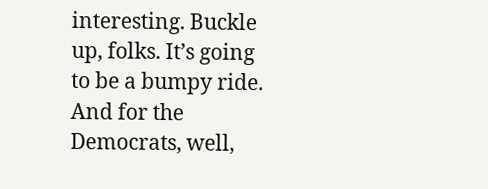interesting. Buckle up, folks. It’s going to be a bumpy ride. And for the Democrats, well,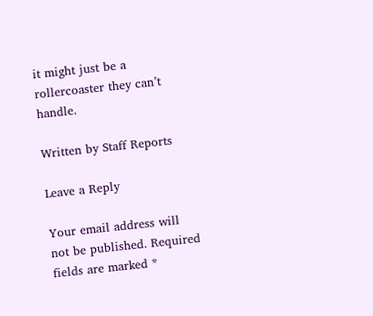it might just be a rollercoaster they can’t handle.

Written by Staff Reports

Leave a Reply

Your email address will not be published. Required fields are marked *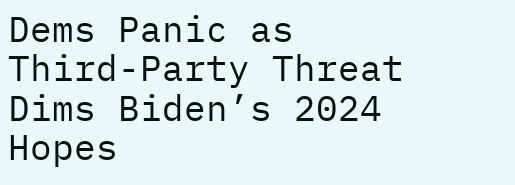Dems Panic as Third-Party Threat Dims Biden’s 2024 Hopes